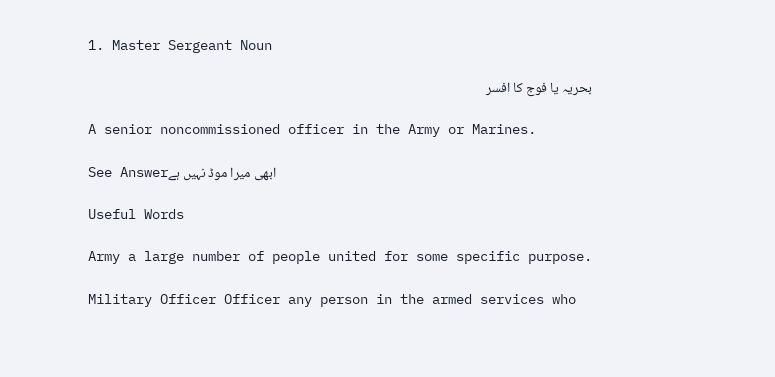1. Master Sergeant Noun

بحریہ یا فوج کا افسر

A senior noncommissioned officer in the Army or Marines.

See Answerابھی میرا موڈ نہیں ہے

Useful Words

Army a large number of people united for some specific purpose.

Military Officer Officer any person in the armed services who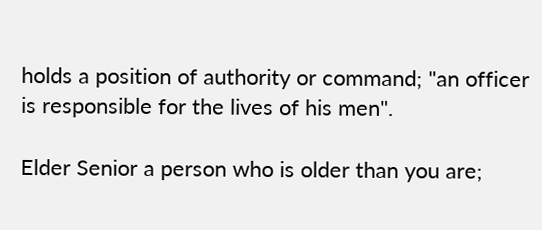holds a position of authority or command; "an officer is responsible for the lives of his men".

Elder Senior a person who is older than you are;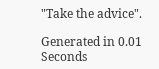"Take the advice".

Generated in 0.01 Seconds